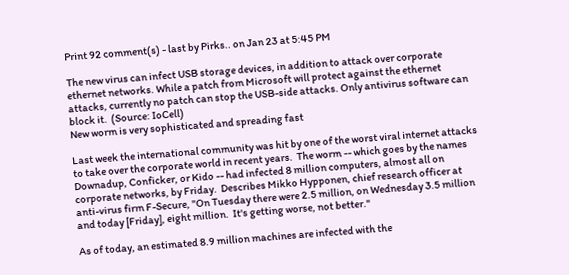Print 92 comment(s) - last by Pirks.. on Jan 23 at 5:45 PM

The new virus can infect USB storage devices, in addition to attack over corporate ethernet networks. While a patch from Microsoft will protect against the ethernet attacks, currently no patch can stop the USB-side attacks. Only antivirus software can block it.  (Source: IoCell)
New worm is very sophisticated and spreading fast

Last week the international community was hit by one of the worst viral internet attacks to take over the corporate world in recent years.  The worm -- which goes by the names Downadup, Conficker, or Kido -- had infected 8 million computers, almost all on corporate networks, by Friday.  Describes Mikko Hypponen, chief research officer at anti-virus firm F-Secure, "On Tuesday there were 2.5 million, on Wednesday 3.5 million and today [Friday], eight million.  It's getting worse, not better."

As of today, an estimated 8.9 million machines are infected with the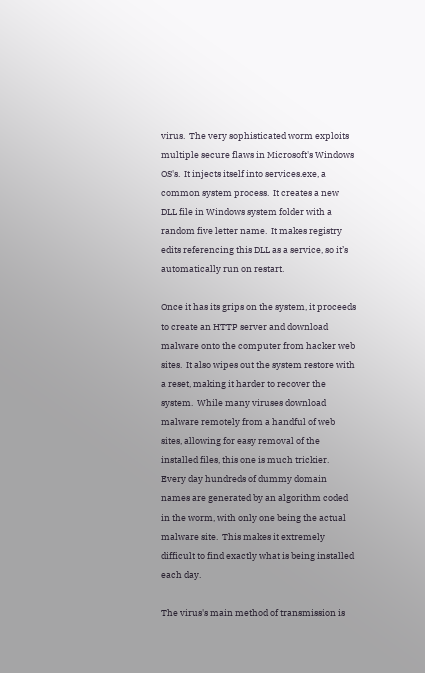virus.  The very sophisticated worm exploits multiple secure flaws in Microsoft's Windows OS's.  It injects itself into services.exe, a common system process.  It creates a new DLL file in Windows system folder with a random five letter name.  It makes registry edits referencing this DLL as a service, so it’s automatically run on restart.

Once it has its grips on the system, it proceeds to create an HTTP server and download malware onto the computer from hacker web sites.  It also wipes out the system restore with a reset, making it harder to recover the system.  While many viruses download malware remotely from a handful of web sites, allowing for easy removal of the installed files, this one is much trickier.  Every day hundreds of dummy domain names are generated by an algorithm coded in the worm, with only one being the actual malware site.  This makes it extremely difficult to find exactly what is being installed each day.

The virus's main method of transmission is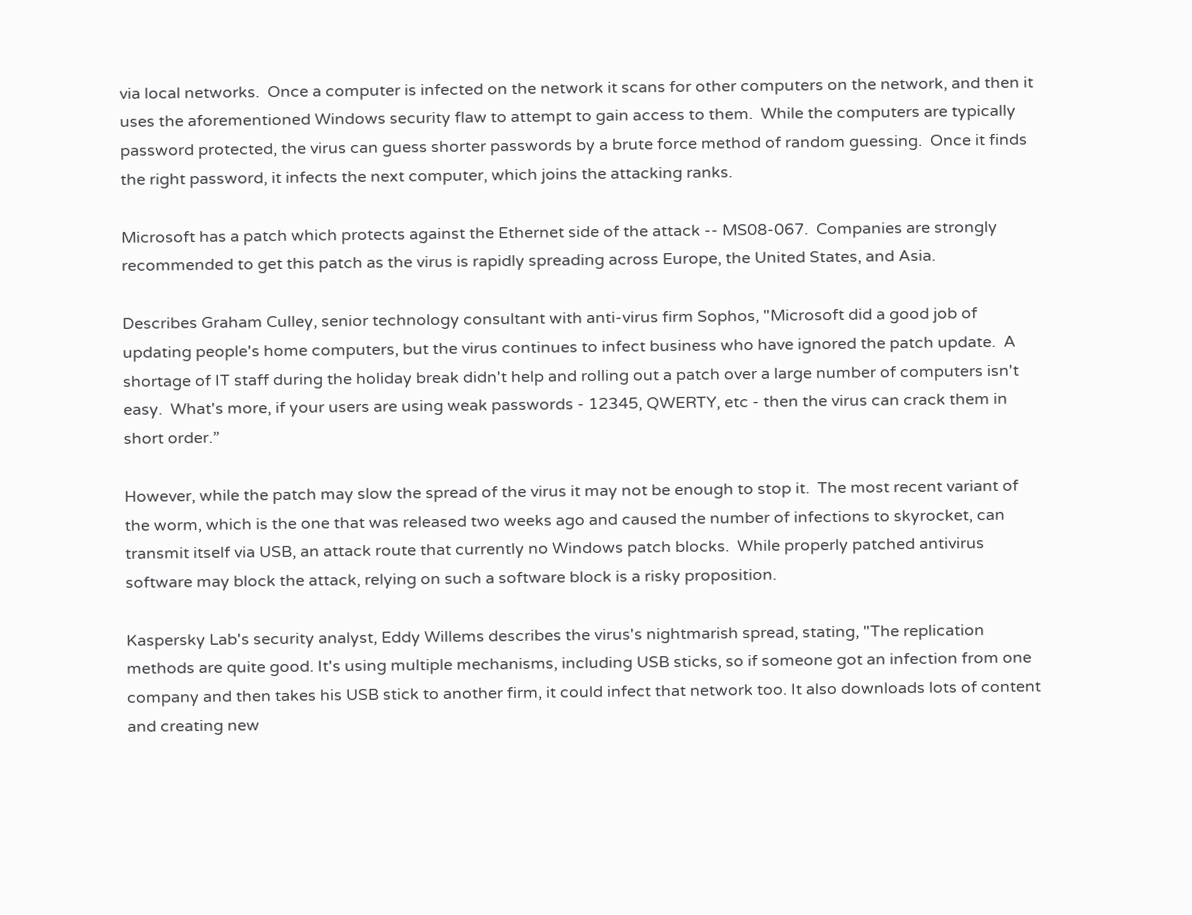via local networks.  Once a computer is infected on the network it scans for other computers on the network, and then it uses the aforementioned Windows security flaw to attempt to gain access to them.  While the computers are typically password protected, the virus can guess shorter passwords by a brute force method of random guessing.  Once it finds the right password, it infects the next computer, which joins the attacking ranks.

Microsoft has a patch which protects against the Ethernet side of the attack -- MS08-067.  Companies are strongly recommended to get this patch as the virus is rapidly spreading across Europe, the United States, and Asia.

Describes Graham Culley, senior technology consultant with anti-virus firm Sophos, "Microsoft did a good job of updating people's home computers, but the virus continues to infect business who have ignored the patch update.  A shortage of IT staff during the holiday break didn't help and rolling out a patch over a large number of computers isn't easy.  What's more, if your users are using weak passwords - 12345, QWERTY, etc - then the virus can crack them in short order.”

However, while the patch may slow the spread of the virus it may not be enough to stop it.  The most recent variant of the worm, which is the one that was released two weeks ago and caused the number of infections to skyrocket, can transmit itself via USB, an attack route that currently no Windows patch blocks.  While properly patched antivirus software may block the attack, relying on such a software block is a risky proposition.

Kaspersky Lab's security analyst, Eddy Willems describes the virus's nightmarish spread, stating, "The replication methods are quite good. It's using multiple mechanisms, including USB sticks, so if someone got an infection from one company and then takes his USB stick to another firm, it could infect that network too. It also downloads lots of content and creating new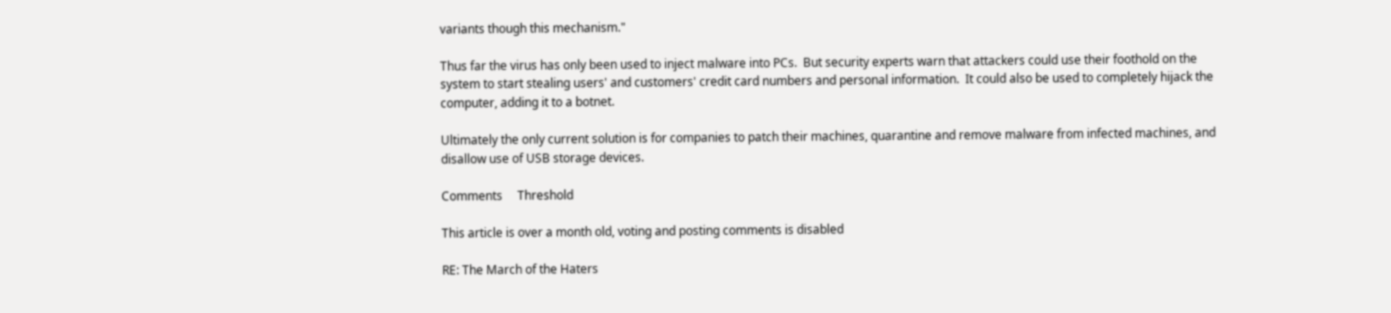variants though this mechanism."

Thus far the virus has only been used to inject malware into PCs.  But security experts warn that attackers could use their foothold on the system to start stealing users' and customers' credit card numbers and personal information.  It could also be used to completely hijack the computer, adding it to a botnet.

Ultimately the only current solution is for companies to patch their machines, quarantine and remove malware from infected machines, and disallow use of USB storage devices.

Comments     Threshold

This article is over a month old, voting and posting comments is disabled

RE: The March of the Haters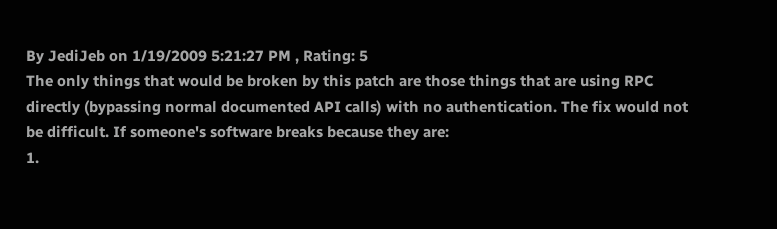By JediJeb on 1/19/2009 5:21:27 PM , Rating: 5
The only things that would be broken by this patch are those things that are using RPC directly (bypassing normal documented API calls) with no authentication. The fix would not be difficult. If someone's software breaks because they are:
1.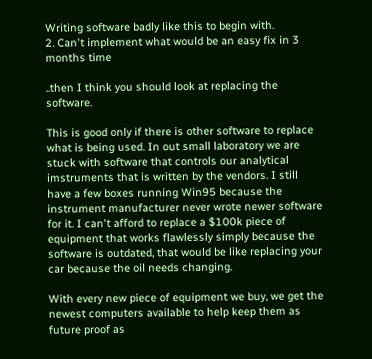Writing software badly like this to begin with.
2. Can't implement what would be an easy fix in 3 months time

..then I think you should look at replacing the software.

This is good only if there is other software to replace what is being used. In out small laboratory we are stuck with software that controls our analytical imstruments that is written by the vendors. I still have a few boxes running Win95 because the instrument manufacturer never wrote newer software for it. I can't afford to replace a $100k piece of equipment that works flawlessly simply because the software is outdated, that would be like replacing your car because the oil needs changing.

With every new piece of equipment we buy, we get the newest computers available to help keep them as future proof as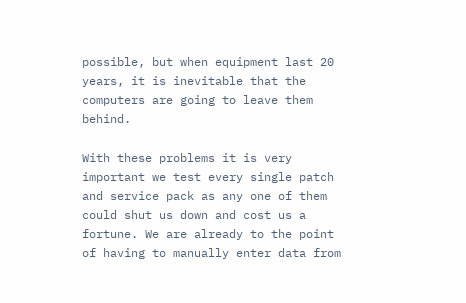possible, but when equipment last 20 years, it is inevitable that the computers are going to leave them behind.

With these problems it is very important we test every single patch and service pack as any one of them could shut us down and cost us a fortune. We are already to the point of having to manually enter data from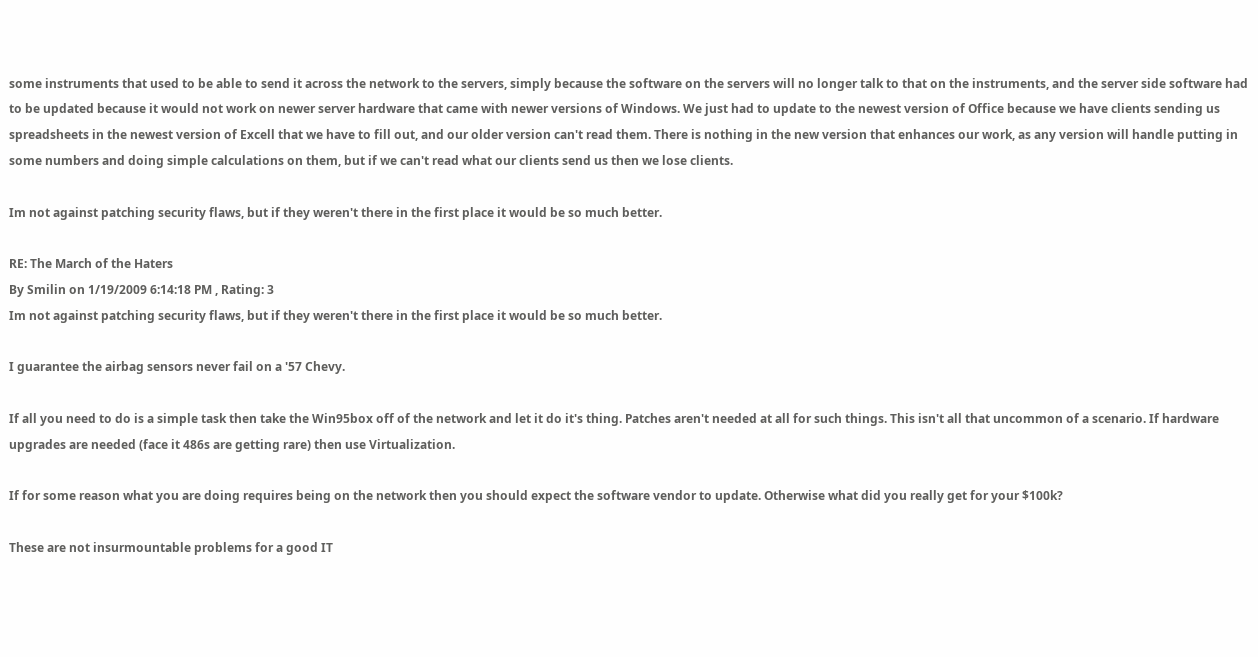some instruments that used to be able to send it across the network to the servers, simply because the software on the servers will no longer talk to that on the instruments, and the server side software had to be updated because it would not work on newer server hardware that came with newer versions of Windows. We just had to update to the newest version of Office because we have clients sending us spreadsheets in the newest version of Excell that we have to fill out, and our older version can't read them. There is nothing in the new version that enhances our work, as any version will handle putting in some numbers and doing simple calculations on them, but if we can't read what our clients send us then we lose clients.

Im not against patching security flaws, but if they weren't there in the first place it would be so much better.

RE: The March of the Haters
By Smilin on 1/19/2009 6:14:18 PM , Rating: 3
Im not against patching security flaws, but if they weren't there in the first place it would be so much better.

I guarantee the airbag sensors never fail on a '57 Chevy.

If all you need to do is a simple task then take the Win95box off of the network and let it do it's thing. Patches aren't needed at all for such things. This isn't all that uncommon of a scenario. If hardware upgrades are needed (face it 486s are getting rare) then use Virtualization.

If for some reason what you are doing requires being on the network then you should expect the software vendor to update. Otherwise what did you really get for your $100k?

These are not insurmountable problems for a good IT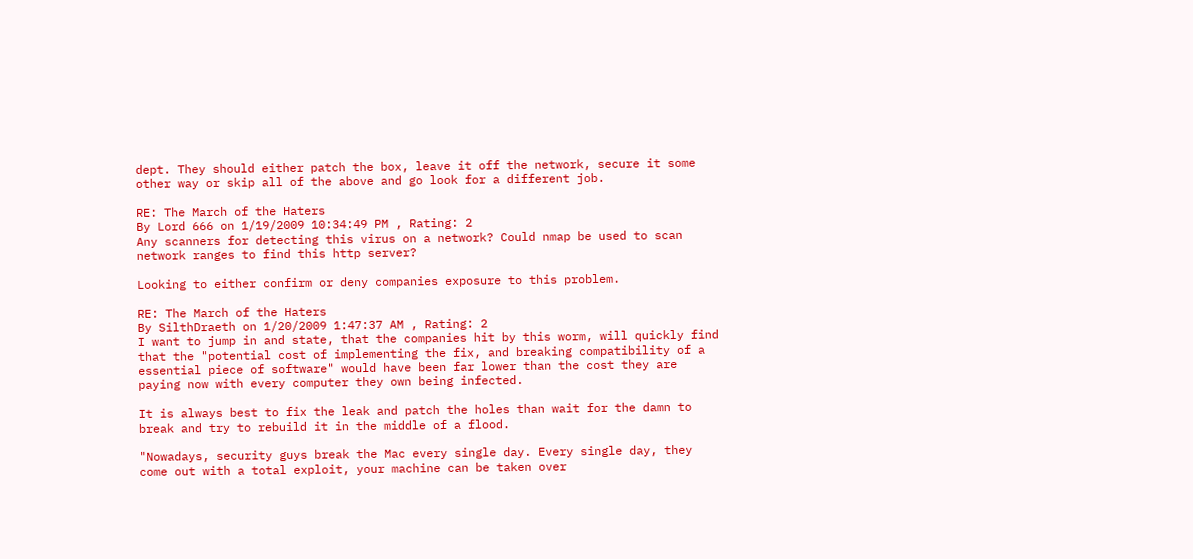dept. They should either patch the box, leave it off the network, secure it some other way or skip all of the above and go look for a different job.

RE: The March of the Haters
By Lord 666 on 1/19/2009 10:34:49 PM , Rating: 2
Any scanners for detecting this virus on a network? Could nmap be used to scan network ranges to find this http server?

Looking to either confirm or deny companies exposure to this problem.

RE: The March of the Haters
By SilthDraeth on 1/20/2009 1:47:37 AM , Rating: 2
I want to jump in and state, that the companies hit by this worm, will quickly find that the "potential cost of implementing the fix, and breaking compatibility of a essential piece of software" would have been far lower than the cost they are paying now with every computer they own being infected.

It is always best to fix the leak and patch the holes than wait for the damn to break and try to rebuild it in the middle of a flood.

"Nowadays, security guys break the Mac every single day. Every single day, they come out with a total exploit, your machine can be taken over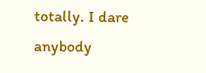totally. I dare anybody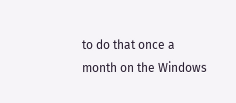to do that once a month on the Windows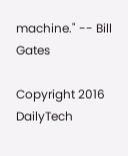machine." -- Bill Gates

Copyright 2016 DailyTech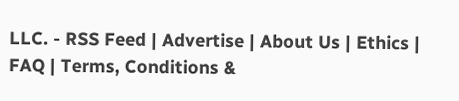LLC. - RSS Feed | Advertise | About Us | Ethics | FAQ | Terms, Conditions &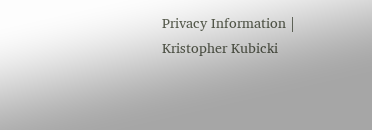Privacy Information | Kristopher Kubicki